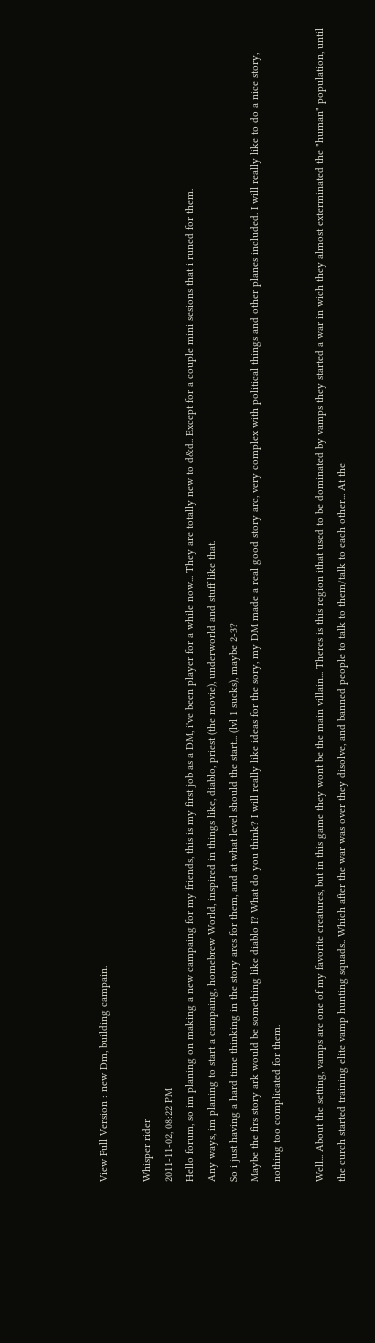View Full Version : new Dm, building campain.

Whisper rider
2011-11-02, 08:22 PM
Hello forum, so im planing on making a new campaing for my friends, this is my first job as a DM, i've been player for a while now... They are totally new to d&d.. Except for a couple mini sesions that i runed for them.
Any ways, im planing to start a campaing, homebrew World, inspired in things like, diablo, priest (the movie), underworld and stuff like that.
So i just having a hard time thinking in the story arcs for them, and at what level should the start... (lvl 1 sucks), maybe 2-3?
Maybe the firs story ark would be something like diablo I? What do you think? I will really like ideas for the sory, my DM made a real good story arc, very complex with political things and other planes included. I will really like to do a nice story, nothing too complicated for them.

Well... About the setting, vamps are one of my favorite creatures, but in this game they wont be the main villain... Theres is this region ithat used to be dominated by vamps they started a war in wich they almost exterminated the "human" population, until the curch started training elite vamp hunting squads.. Which after the war was over they disolve, and banned people to talk to them/talk to each other... At the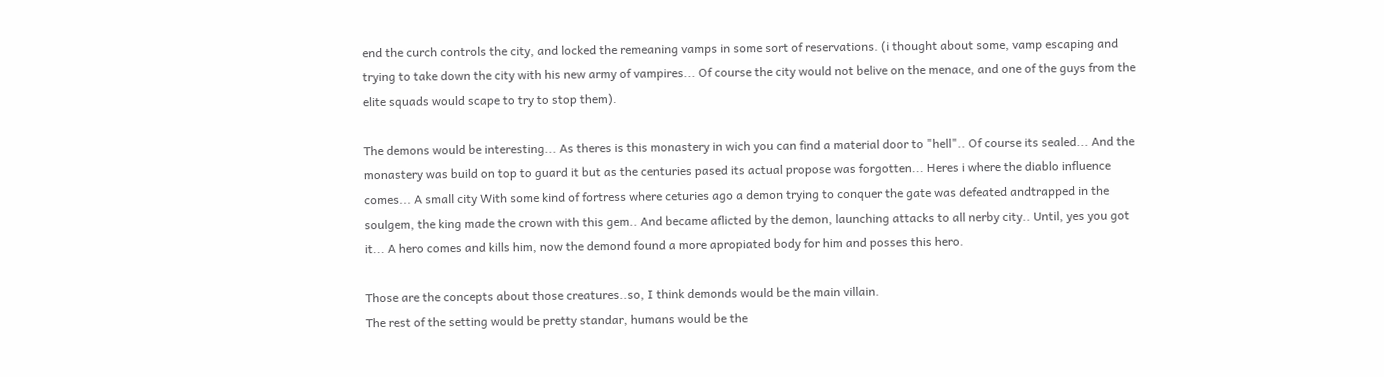end the curch controls the city, and locked the remeaning vamps in some sort of reservations. (i thought about some, vamp escaping and trying to take down the city with his new army of vampires... Of course the city would not belive on the menace, and one of the guys from the elite squads would scape to try to stop them).

The demons would be interesting... As theres is this monastery in wich you can find a material door to "hell".. Of course its sealed... And the monastery was build on top to guard it but as the centuries pased its actual propose was forgotten... Heres i where the diablo influence comes... A small city With some kind of fortress where ceturies ago a demon trying to conquer the gate was defeated andtrapped in the soulgem, the king made the crown with this gem.. And became aflicted by the demon, launching attacks to all nerby city.. Until, yes you got it... A hero comes and kills him, now the demond found a more apropiated body for him and posses this hero.

Those are the concepts about those creatures..so, I think demonds would be the main villain.
The rest of the setting would be pretty standar, humans would be the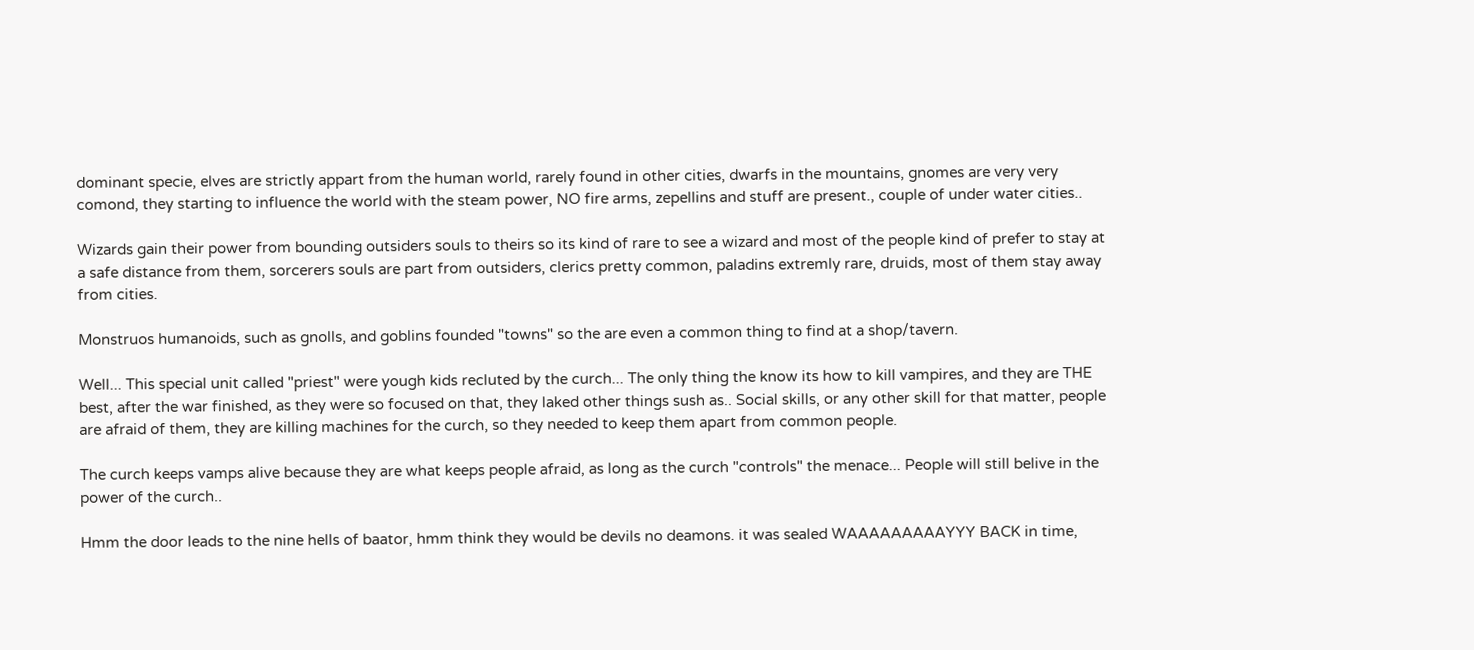dominant specie, elves are strictly appart from the human world, rarely found in other cities, dwarfs in the mountains, gnomes are very very comond, they starting to influence the world with the steam power, NO fire arms, zepellins and stuff are present., couple of under water cities..

Wizards gain their power from bounding outsiders souls to theirs so its kind of rare to see a wizard and most of the people kind of prefer to stay at a safe distance from them, sorcerers souls are part from outsiders, clerics pretty common, paladins extremly rare, druids, most of them stay away from cities.

Monstruos humanoids, such as gnolls, and goblins founded "towns" so the are even a common thing to find at a shop/tavern.

Well... This special unit called "priest" were yough kids recluted by the curch... The only thing the know its how to kill vampires, and they are THE best, after the war finished, as they were so focused on that, they laked other things sush as.. Social skills, or any other skill for that matter, people are afraid of them, they are killing machines for the curch, so they needed to keep them apart from common people.

The curch keeps vamps alive because they are what keeps people afraid, as long as the curch "controls" the menace... People will still belive in the power of the curch..

Hmm the door leads to the nine hells of baator, hmm think they would be devils no deamons. it was sealed WAAAAAAAAAYYY BACK in time,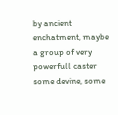by ancient enchatment, maybe a group of very powerfull caster some devine, some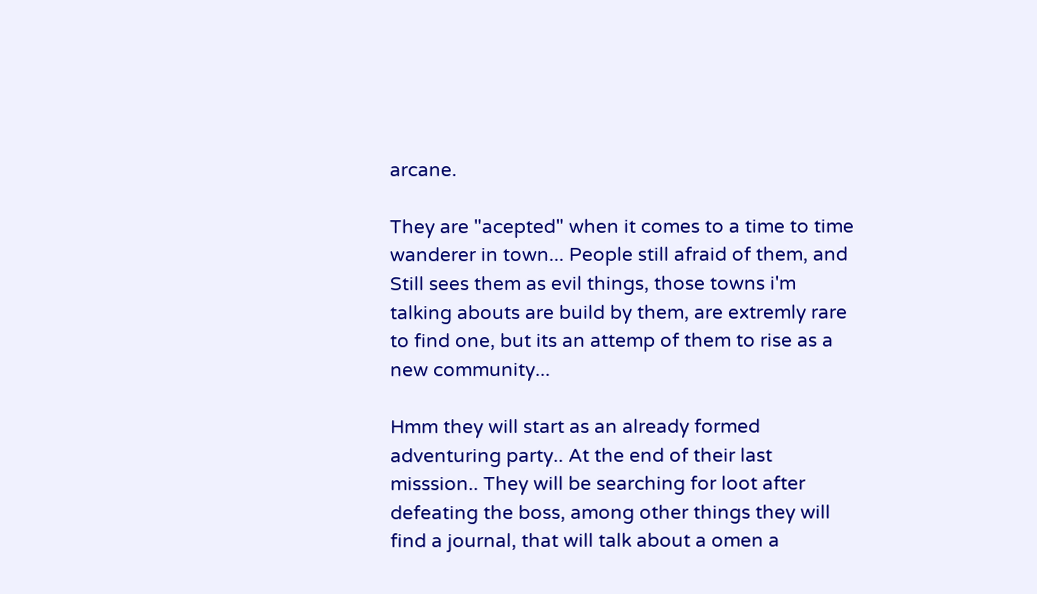arcane.

They are "acepted" when it comes to a time to time wanderer in town... People still afraid of them, and Still sees them as evil things, those towns i'm talking abouts are build by them, are extremly rare to find one, but its an attemp of them to rise as a new community...

Hmm they will start as an already formed adventuring party.. At the end of their last misssion.. They will be searching for loot after defeating the boss, among other things they will find a journal, that will talk about a omen a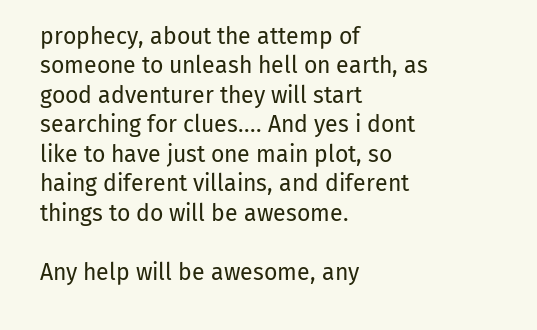prophecy, about the attemp of someone to unleash hell on earth, as good adventurer they will start searching for clues.... And yes i dont like to have just one main plot, so haing diferent villains, and diferent things to do will be awesome.

Any help will be awesome, any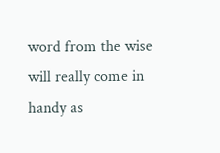word from the wise will really come in handy as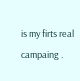is my firts real campaing .